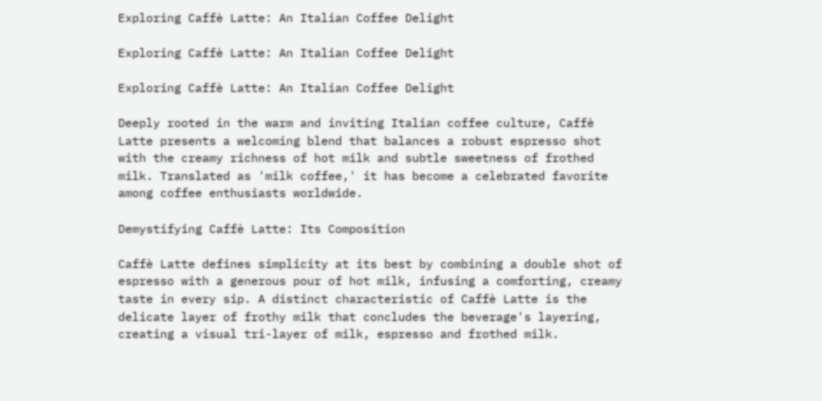Exploring Caffè Latte: An Italian Coffee Delight

Exploring Caffè Latte: An Italian Coffee Delight

Exploring Caffè Latte: An Italian Coffee Delight

Deeply rooted in the warm and inviting Italian coffee culture, Caffè Latte presents a welcoming blend that balances a robust espresso shot with the creamy richness of hot milk and subtle sweetness of frothed milk. Translated as 'milk coffee,' it has become a celebrated favorite among coffee enthusiasts worldwide.

Demystifying Caffè Latte: Its Composition

Caffè Latte defines simplicity at its best by combining a double shot of espresso with a generous pour of hot milk, infusing a comforting, creamy taste in every sip. A distinct characteristic of Caffè Latte is the delicate layer of frothy milk that concludes the beverage's layering, creating a visual tri-layer of milk, espresso and frothed milk.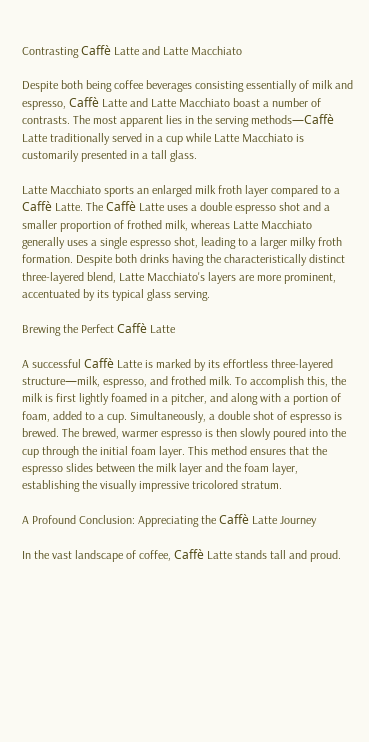Contrasting Caffè Latte and Latte Macchiato

Despite both being coffee beverages consisting essentially of milk and espresso, Caffè Latte and Latte Macchiato boast a number of contrasts. The most apparent lies in the serving methods—Caffè Latte traditionally served in a cup while Latte Macchiato is customarily presented in a tall glass.

Latte Macchiato sports an enlarged milk froth layer compared to a Caffè Latte. The Caffè Latte uses a double espresso shot and a smaller proportion of frothed milk, whereas Latte Macchiato generally uses a single espresso shot, leading to a larger milky froth formation. Despite both drinks having the characteristically distinct three-layered blend, Latte Macchiato's layers are more prominent, accentuated by its typical glass serving.

Brewing the Perfect Caffè Latte

A successful Caffè Latte is marked by its effortless three-layered structure—milk, espresso, and frothed milk. To accomplish this, the milk is first lightly foamed in a pitcher, and along with a portion of foam, added to a cup. Simultaneously, a double shot of espresso is brewed. The brewed, warmer espresso is then slowly poured into the cup through the initial foam layer. This method ensures that the espresso slides between the milk layer and the foam layer, establishing the visually impressive tricolored stratum.

A Profound Conclusion: Appreciating the Caffè Latte Journey

In the vast landscape of coffee, Caffè Latte stands tall and proud.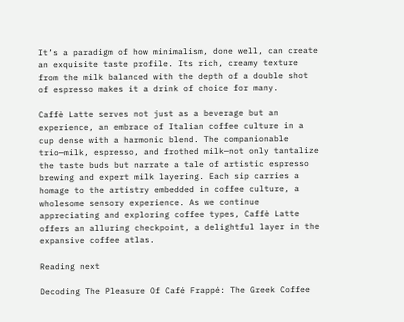It’s a paradigm of how minimalism, done well, can create an exquisite taste profile. Its rich, creamy texture from the milk balanced with the depth of a double shot of espresso makes it a drink of choice for many.

Caffè Latte serves not just as a beverage but an experience, an embrace of Italian coffee culture in a cup dense with a harmonic blend. The companionable trio—milk, espresso, and frothed milk—not only tantalize the taste buds but narrate a tale of artistic espresso brewing and expert milk layering. Each sip carries a homage to the artistry embedded in coffee culture, a wholesome sensory experience. As we continue appreciating and exploring coffee types, Caffè Latte offers an alluring checkpoint, a delightful layer in the expansive coffee atlas.

Reading next

Decoding The Pleasure Of Café Frappé: The Greek Coffee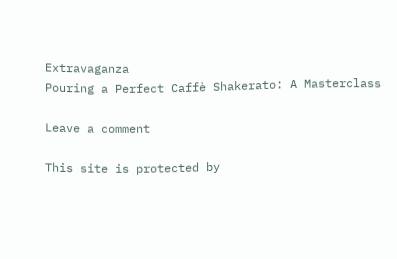Extravaganza
Pouring a Perfect Caffè Shakerato: A Masterclass

Leave a comment

This site is protected by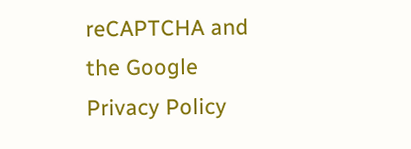reCAPTCHA and the Google Privacy Policy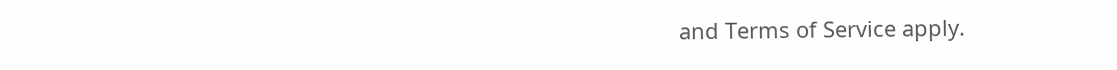and Terms of Service apply.